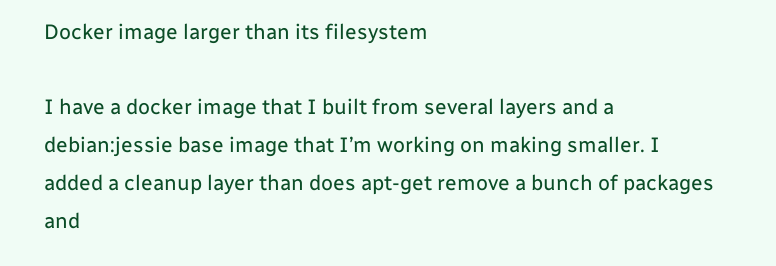Docker image larger than its filesystem

I have a docker image that I built from several layers and a debian:jessie base image that I’m working on making smaller. I added a cleanup layer than does apt-get remove a bunch of packages and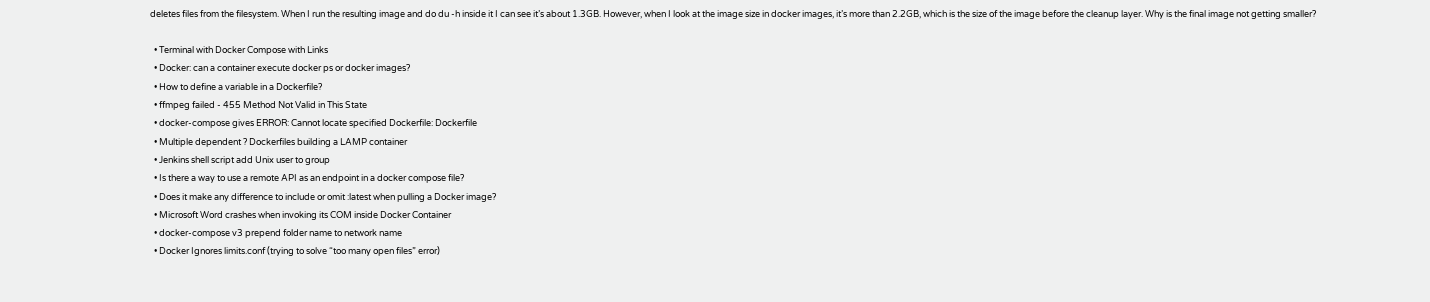deletes files from the filesystem. When I run the resulting image and do du -h inside it I can see it’s about 1.3GB. However, when I look at the image size in docker images, it’s more than 2.2GB, which is the size of the image before the cleanup layer. Why is the final image not getting smaller?

  • Terminal with Docker Compose with Links
  • Docker: can a container execute docker ps or docker images?
  • How to define a variable in a Dockerfile?
  • ffmpeg failed - 455 Method Not Valid in This State
  • docker-compose gives ERROR: Cannot locate specified Dockerfile: Dockerfile
  • Multiple dependent ? Dockerfiles building a LAMP container
  • Jenkins shell script add Unix user to group
  • Is there a way to use a remote API as an endpoint in a docker compose file?
  • Does it make any difference to include or omit :latest when pulling a Docker image?
  • Microsoft Word crashes when invoking its COM inside Docker Container
  • docker-compose v3 prepend folder name to network name
  • Docker Ignores limits.conf (trying to solve “too many open files” error)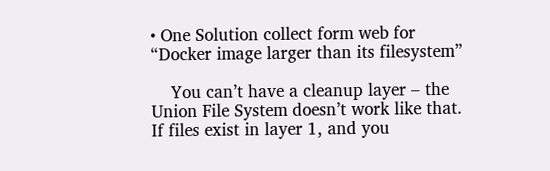• One Solution collect form web for “Docker image larger than its filesystem”

    You can’t have a cleanup layer – the Union File System doesn’t work like that. If files exist in layer 1, and you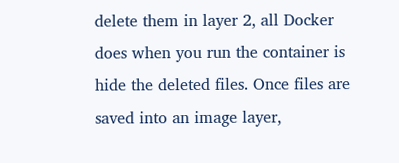delete them in layer 2, all Docker does when you run the container is hide the deleted files. Once files are saved into an image layer,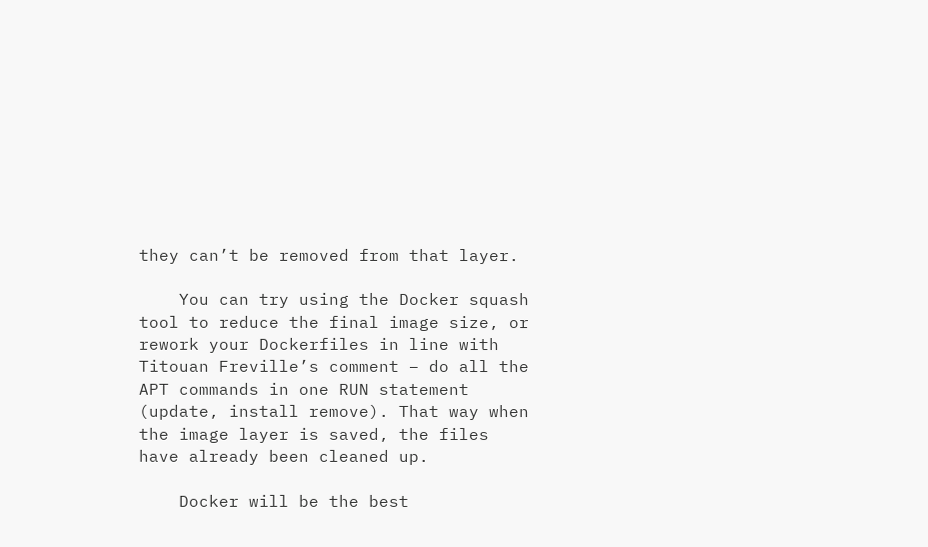they can’t be removed from that layer.

    You can try using the Docker squash tool to reduce the final image size, or rework your Dockerfiles in line with Titouan Freville’s comment – do all the APT commands in one RUN statement (update, install remove). That way when the image layer is saved, the files have already been cleaned up.

    Docker will be the best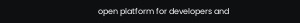open platform for developers and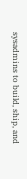sysadmins to build, ship, and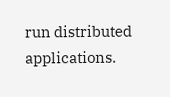run distributed applications.